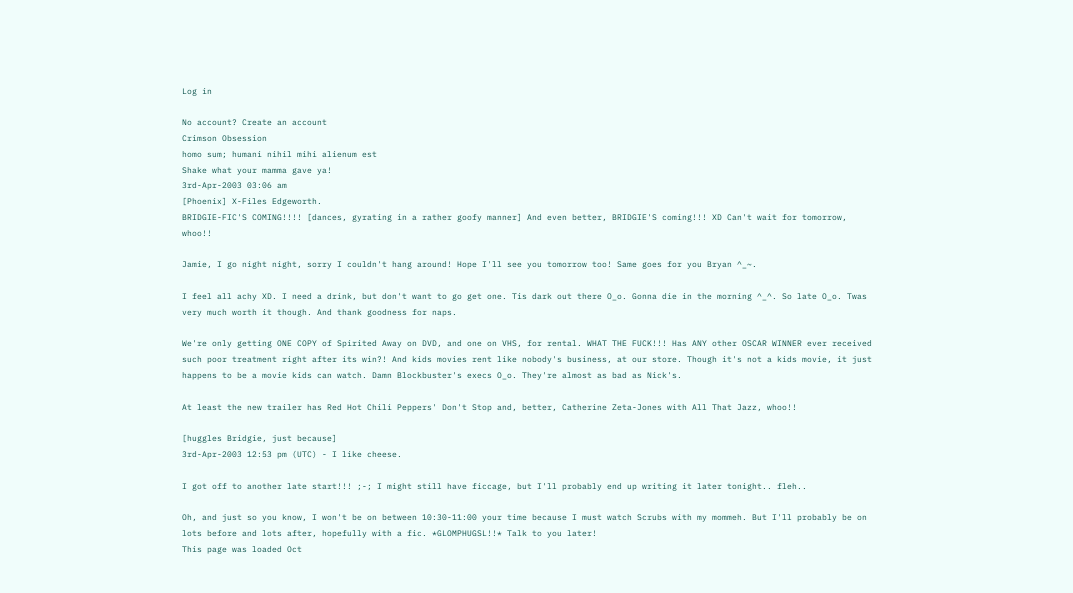Log in

No account? Create an account
Crimson Obsession
homo sum; humani nihil mihi alienum est
Shake what your mamma gave ya!
3rd-Apr-2003 03:06 am
[Phoenix] X-Files Edgeworth.
BRIDGIE-FIC'S COMING!!!! [dances, gyrating in a rather goofy manner] And even better, BRIDGIE'S coming!!! XD Can't wait for tomorrow, whoo!!

Jamie, I go night night, sorry I couldn't hang around! Hope I'll see you tomorrow too! Same goes for you Bryan ^_~.

I feel all achy XD. I need a drink, but don't want to go get one. Tis dark out there O_o. Gonna die in the morning ^_^. So late O_o. Twas very much worth it though. And thank goodness for naps.

We're only getting ONE COPY of Spirited Away on DVD, and one on VHS, for rental. WHAT THE FUCK!!! Has ANY other OSCAR WINNER ever received such poor treatment right after its win?! And kids movies rent like nobody's business, at our store. Though it's not a kids movie, it just happens to be a movie kids can watch. Damn Blockbuster's execs O_o. They're almost as bad as Nick's.

At least the new trailer has Red Hot Chili Peppers' Don't Stop and, better, Catherine Zeta-Jones with All That Jazz, whoo!!

[huggles Bridgie, just because]
3rd-Apr-2003 12:53 pm (UTC) - I like cheese.

I got off to another late start!!! ;-; I might still have ficcage, but I'll probably end up writing it later tonight.. fleh..

Oh, and just so you know, I won't be on between 10:30-11:00 your time because I must watch Scrubs with my mommeh. But I'll probably be on lots before and lots after, hopefully with a fic. *GLOMPHUGSL!!* Talk to you later!
This page was loaded Oct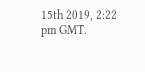15th 2019, 2:22 pm GMT.